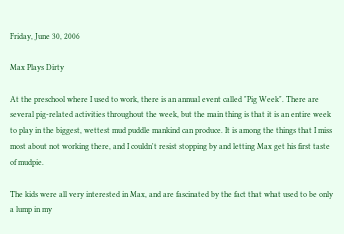Friday, June 30, 2006

Max Plays Dirty

At the preschool where I used to work, there is an annual event called "Pig Week". There are several pig-related activities throughout the week, but the main thing is that it is an entire week to play in the biggest, wettest mud puddle mankind can produce. It is among the things that I miss most about not working there, and I couldn't resist stopping by and letting Max get his first taste of mudpie.

The kids were all very interested in Max, and are fascinated by the fact that what used to be only a lump in my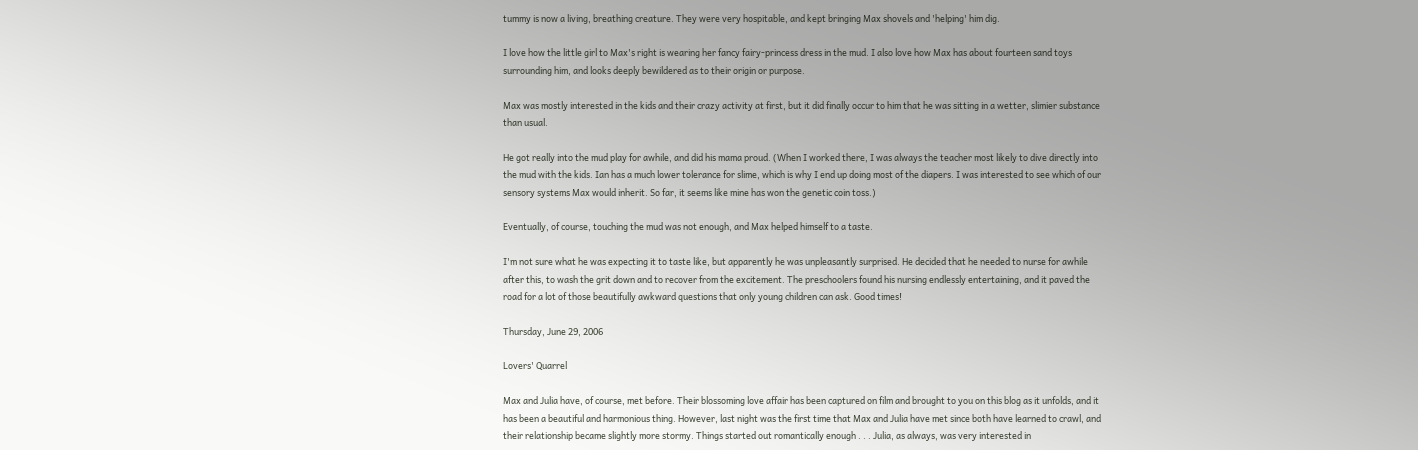tummy is now a living, breathing creature. They were very hospitable, and kept bringing Max shovels and 'helping' him dig.

I love how the little girl to Max's right is wearing her fancy fairy-princess dress in the mud. I also love how Max has about fourteen sand toys surrounding him, and looks deeply bewildered as to their origin or purpose.

Max was mostly interested in the kids and their crazy activity at first, but it did finally occur to him that he was sitting in a wetter, slimier substance than usual.

He got really into the mud play for awhile, and did his mama proud. (When I worked there, I was always the teacher most likely to dive directly into the mud with the kids. Ian has a much lower tolerance for slime, which is why I end up doing most of the diapers. I was interested to see which of our sensory systems Max would inherit. So far, it seems like mine has won the genetic coin toss.)

Eventually, of course, touching the mud was not enough, and Max helped himself to a taste.

I'm not sure what he was expecting it to taste like, but apparently he was unpleasantly surprised. He decided that he needed to nurse for awhile after this, to wash the grit down and to recover from the excitement. The preschoolers found his nursing endlessly entertaining, and it paved the road for a lot of those beautifully awkward questions that only young children can ask. Good times!

Thursday, June 29, 2006

Lovers' Quarrel

Max and Julia have, of course, met before. Their blossoming love affair has been captured on film and brought to you on this blog as it unfolds, and it has been a beautiful and harmonious thing. However, last night was the first time that Max and Julia have met since both have learned to crawl, and their relationship became slightly more stormy. Things started out romantically enough . . . Julia, as always, was very interested in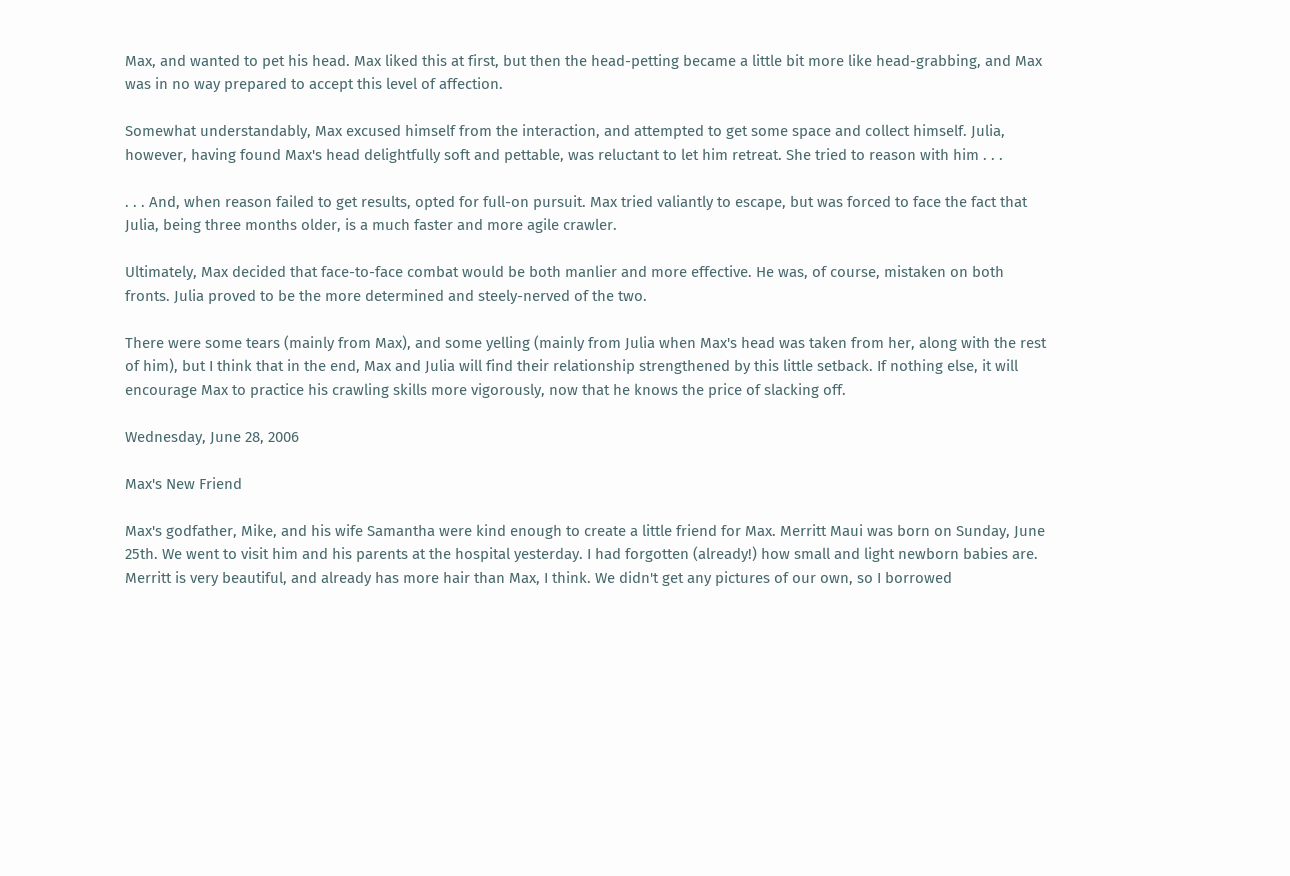Max, and wanted to pet his head. Max liked this at first, but then the head-petting became a little bit more like head-grabbing, and Max was in no way prepared to accept this level of affection.

Somewhat understandably, Max excused himself from the interaction, and attempted to get some space and collect himself. Julia, however, having found Max's head delightfully soft and pettable, was reluctant to let him retreat. She tried to reason with him . . .

. . . And, when reason failed to get results, opted for full-on pursuit. Max tried valiantly to escape, but was forced to face the fact that Julia, being three months older, is a much faster and more agile crawler.

Ultimately, Max decided that face-to-face combat would be both manlier and more effective. He was, of course, mistaken on both fronts. Julia proved to be the more determined and steely-nerved of the two.

There were some tears (mainly from Max), and some yelling (mainly from Julia when Max's head was taken from her, along with the rest of him), but I think that in the end, Max and Julia will find their relationship strengthened by this little setback. If nothing else, it will encourage Max to practice his crawling skills more vigorously, now that he knows the price of slacking off.

Wednesday, June 28, 2006

Max's New Friend

Max's godfather, Mike, and his wife Samantha were kind enough to create a little friend for Max. Merritt Maui was born on Sunday, June 25th. We went to visit him and his parents at the hospital yesterday. I had forgotten (already!) how small and light newborn babies are. Merritt is very beautiful, and already has more hair than Max, I think. We didn't get any pictures of our own, so I borrowed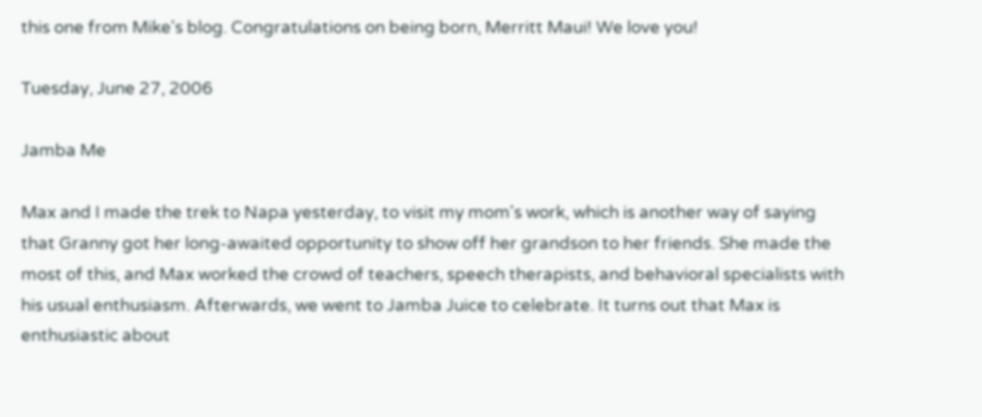this one from Mike's blog. Congratulations on being born, Merritt Maui! We love you!

Tuesday, June 27, 2006

Jamba Me

Max and I made the trek to Napa yesterday, to visit my mom's work, which is another way of saying that Granny got her long-awaited opportunity to show off her grandson to her friends. She made the most of this, and Max worked the crowd of teachers, speech therapists, and behavioral specialists with his usual enthusiasm. Afterwards, we went to Jamba Juice to celebrate. It turns out that Max is enthusiastic about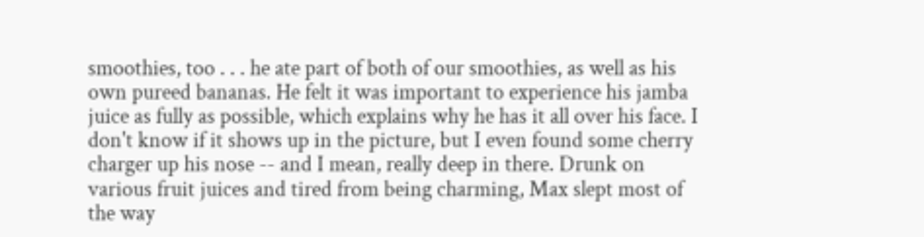smoothies, too . . . he ate part of both of our smoothies, as well as his own pureed bananas. He felt it was important to experience his jamba juice as fully as possible, which explains why he has it all over his face. I don't know if it shows up in the picture, but I even found some cherry charger up his nose -- and I mean, really deep in there. Drunk on various fruit juices and tired from being charming, Max slept most of the way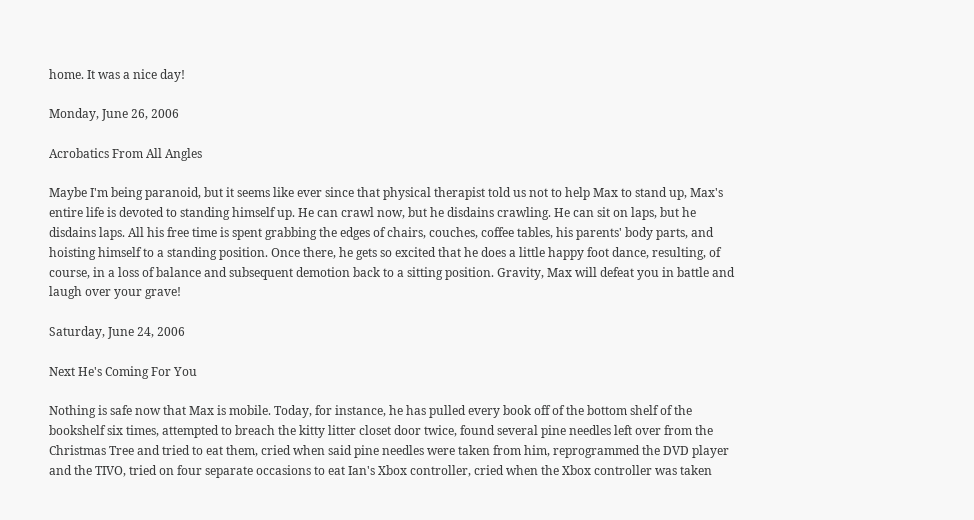home. It was a nice day!

Monday, June 26, 2006

Acrobatics From All Angles

Maybe I'm being paranoid, but it seems like ever since that physical therapist told us not to help Max to stand up, Max's entire life is devoted to standing himself up. He can crawl now, but he disdains crawling. He can sit on laps, but he disdains laps. All his free time is spent grabbing the edges of chairs, couches, coffee tables, his parents' body parts, and hoisting himself to a standing position. Once there, he gets so excited that he does a little happy foot dance, resulting, of course, in a loss of balance and subsequent demotion back to a sitting position. Gravity, Max will defeat you in battle and laugh over your grave!

Saturday, June 24, 2006

Next He's Coming For You

Nothing is safe now that Max is mobile. Today, for instance, he has pulled every book off of the bottom shelf of the bookshelf six times, attempted to breach the kitty litter closet door twice, found several pine needles left over from the Christmas Tree and tried to eat them, cried when said pine needles were taken from him, reprogrammed the DVD player and the TIVO, tried on four separate occasions to eat Ian's Xbox controller, cried when the Xbox controller was taken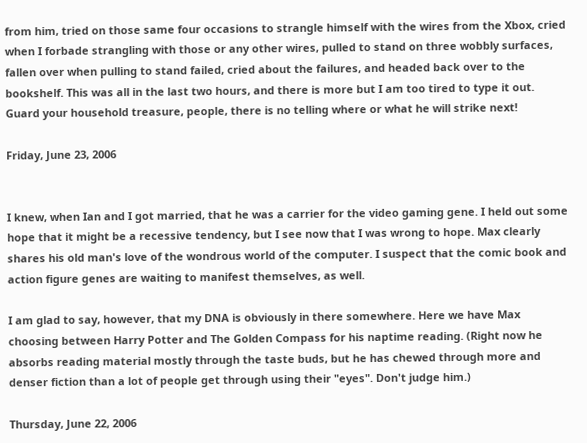from him, tried on those same four occasions to strangle himself with the wires from the Xbox, cried when I forbade strangling with those or any other wires, pulled to stand on three wobbly surfaces, fallen over when pulling to stand failed, cried about the failures, and headed back over to the bookshelf. This was all in the last two hours, and there is more but I am too tired to type it out. Guard your household treasure, people, there is no telling where or what he will strike next!

Friday, June 23, 2006


I knew, when Ian and I got married, that he was a carrier for the video gaming gene. I held out some hope that it might be a recessive tendency, but I see now that I was wrong to hope. Max clearly shares his old man's love of the wondrous world of the computer. I suspect that the comic book and action figure genes are waiting to manifest themselves, as well.

I am glad to say, however, that my DNA is obviously in there somewhere. Here we have Max choosing between Harry Potter and The Golden Compass for his naptime reading. (Right now he absorbs reading material mostly through the taste buds, but he has chewed through more and denser fiction than a lot of people get through using their "eyes". Don't judge him.)

Thursday, June 22, 2006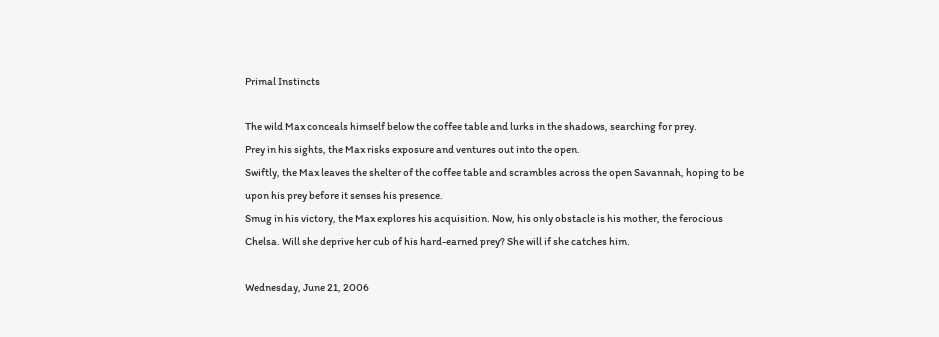Primal Instincts

The wild Max conceals himself below the coffee table and lurks in the shadows, searching for prey.
Prey in his sights, the Max risks exposure and ventures out into the open.
Swiftly, the Max leaves the shelter of the coffee table and scrambles across the open Savannah, hoping to be upon his prey before it senses his presence.
Smug in his victory, the Max explores his acquisition. Now, his only obstacle is his mother, the ferocious Chelsa. Will she deprive her cub of his hard-earned prey? She will if she catches him.

Wednesday, June 21, 2006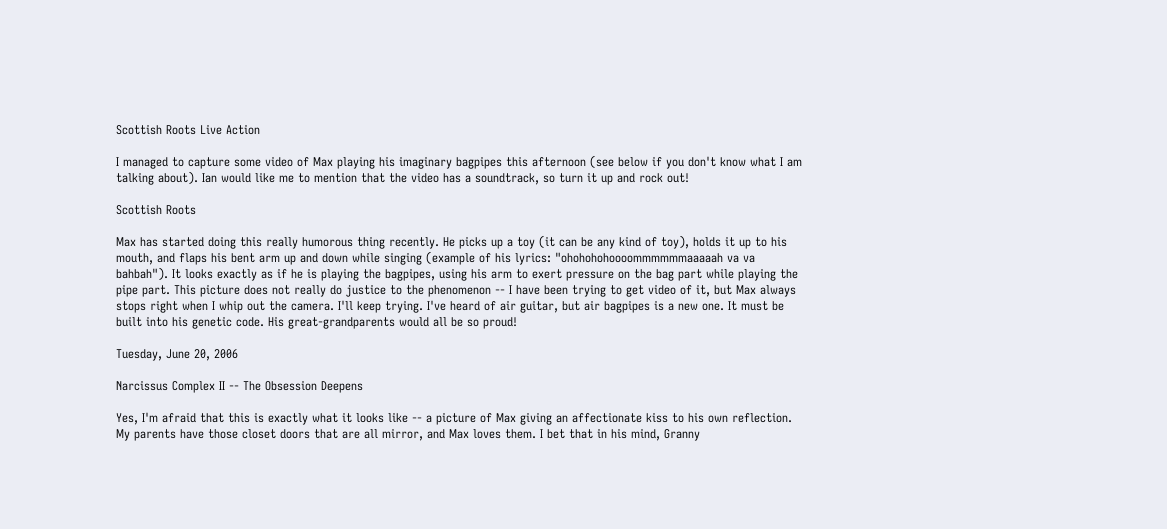Scottish Roots Live Action

I managed to capture some video of Max playing his imaginary bagpipes this afternoon (see below if you don't know what I am talking about). Ian would like me to mention that the video has a soundtrack, so turn it up and rock out!

Scottish Roots

Max has started doing this really humorous thing recently. He picks up a toy (it can be any kind of toy), holds it up to his mouth, and flaps his bent arm up and down while singing (example of his lyrics: "ohohohohoooommmmmmaaaaah va va bahbah"). It looks exactly as if he is playing the bagpipes, using his arm to exert pressure on the bag part while playing the pipe part. This picture does not really do justice to the phenomenon -- I have been trying to get video of it, but Max always stops right when I whip out the camera. I'll keep trying. I've heard of air guitar, but air bagpipes is a new one. It must be built into his genetic code. His great-grandparents would all be so proud!

Tuesday, June 20, 2006

Narcissus Complex II -- The Obsession Deepens

Yes, I'm afraid that this is exactly what it looks like -- a picture of Max giving an affectionate kiss to his own reflection. My parents have those closet doors that are all mirror, and Max loves them. I bet that in his mind, Granny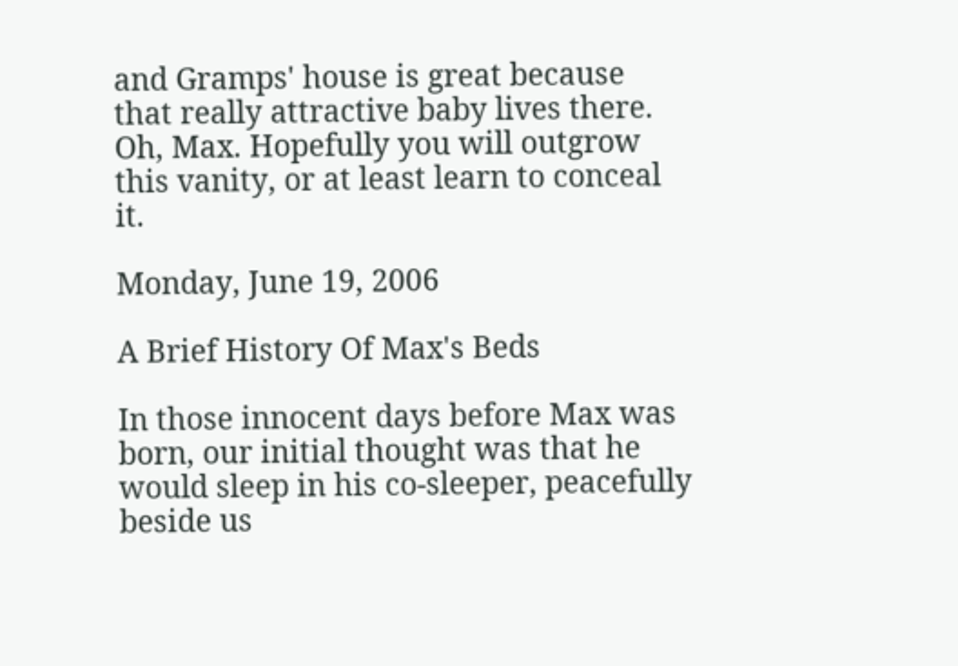and Gramps' house is great because that really attractive baby lives there. Oh, Max. Hopefully you will outgrow this vanity, or at least learn to conceal it.

Monday, June 19, 2006

A Brief History Of Max's Beds

In those innocent days before Max was born, our initial thought was that he would sleep in his co-sleeper, peacefully beside us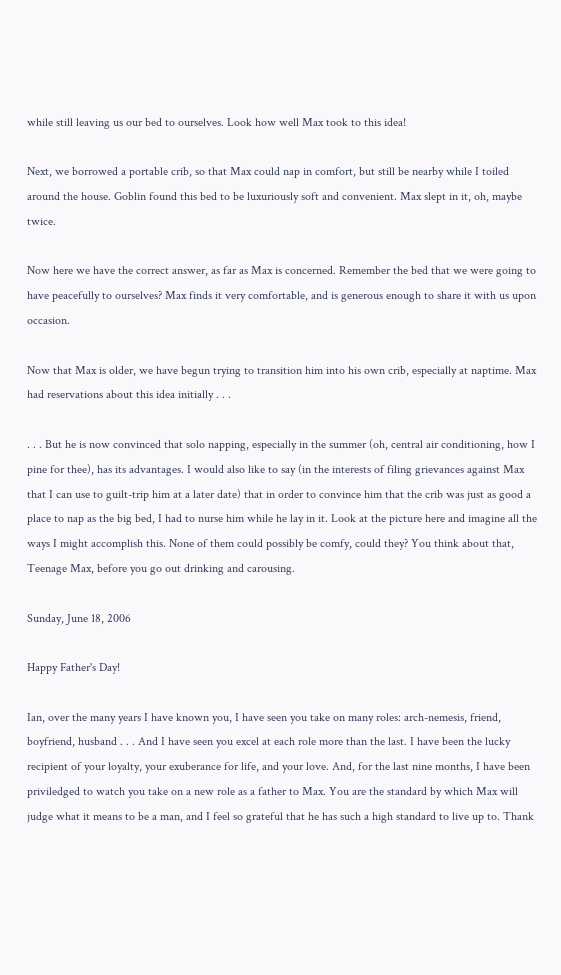while still leaving us our bed to ourselves. Look how well Max took to this idea!

Next, we borrowed a portable crib, so that Max could nap in comfort, but still be nearby while I toiled around the house. Goblin found this bed to be luxuriously soft and convenient. Max slept in it, oh, maybe twice.

Now here we have the correct answer, as far as Max is concerned. Remember the bed that we were going to have peacefully to ourselves? Max finds it very comfortable, and is generous enough to share it with us upon occasion.

Now that Max is older, we have begun trying to transition him into his own crib, especially at naptime. Max had reservations about this idea initially . . .

. . . But he is now convinced that solo napping, especially in the summer (oh, central air conditioning, how I pine for thee), has its advantages. I would also like to say (in the interests of filing grievances against Max that I can use to guilt-trip him at a later date) that in order to convince him that the crib was just as good a place to nap as the big bed, I had to nurse him while he lay in it. Look at the picture here and imagine all the ways I might accomplish this. None of them could possibly be comfy, could they? You think about that, Teenage Max, before you go out drinking and carousing.

Sunday, June 18, 2006

Happy Father's Day!

Ian, over the many years I have known you, I have seen you take on many roles: arch-nemesis, friend, boyfriend, husband . . . And I have seen you excel at each role more than the last. I have been the lucky recipient of your loyalty, your exuberance for life, and your love. And, for the last nine months, I have been priviledged to watch you take on a new role as a father to Max. You are the standard by which Max will judge what it means to be a man, and I feel so grateful that he has such a high standard to live up to. Thank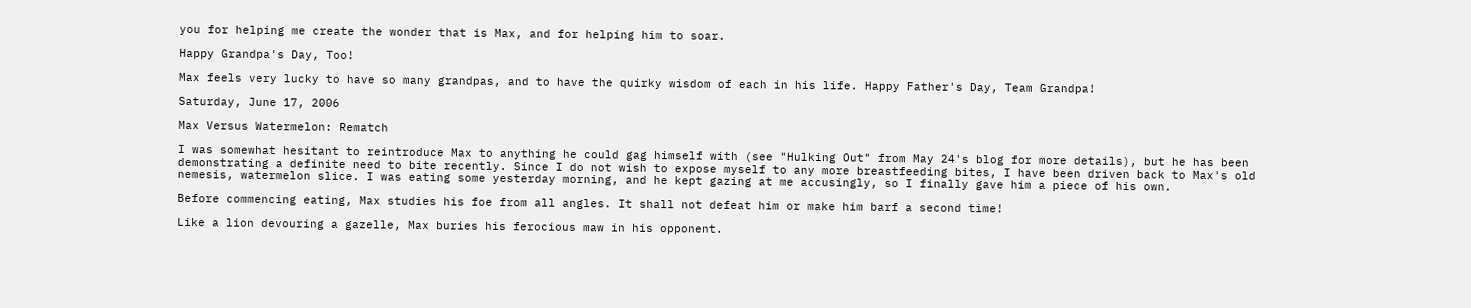you for helping me create the wonder that is Max, and for helping him to soar.

Happy Grandpa's Day, Too!

Max feels very lucky to have so many grandpas, and to have the quirky wisdom of each in his life. Happy Father's Day, Team Grandpa!

Saturday, June 17, 2006

Max Versus Watermelon: Rematch

I was somewhat hesitant to reintroduce Max to anything he could gag himself with (see "Hulking Out" from May 24's blog for more details), but he has been demonstrating a definite need to bite recently. Since I do not wish to expose myself to any more breastfeeding bites, I have been driven back to Max's old nemesis, watermelon slice. I was eating some yesterday morning, and he kept gazing at me accusingly, so I finally gave him a piece of his own.

Before commencing eating, Max studies his foe from all angles. It shall not defeat him or make him barf a second time!

Like a lion devouring a gazelle, Max buries his ferocious maw in his opponent.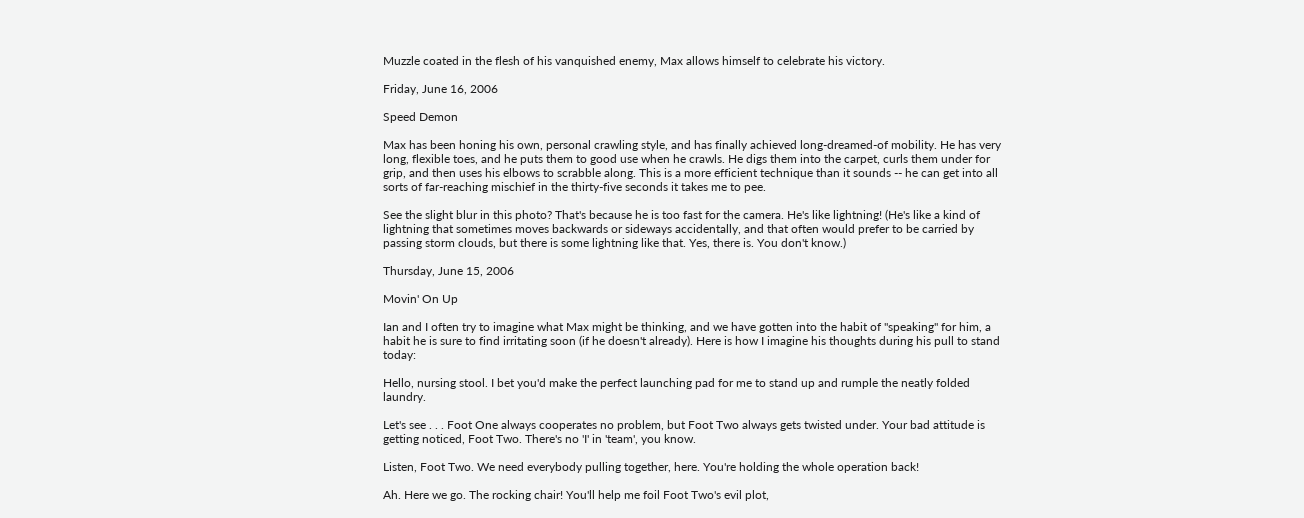Muzzle coated in the flesh of his vanquished enemy, Max allows himself to celebrate his victory.

Friday, June 16, 2006

Speed Demon

Max has been honing his own, personal crawling style, and has finally achieved long-dreamed-of mobility. He has very long, flexible toes, and he puts them to good use when he crawls. He digs them into the carpet, curls them under for grip, and then uses his elbows to scrabble along. This is a more efficient technique than it sounds -- he can get into all sorts of far-reaching mischief in the thirty-five seconds it takes me to pee.

See the slight blur in this photo? That's because he is too fast for the camera. He's like lightning! (He's like a kind of lightning that sometimes moves backwards or sideways accidentally, and that often would prefer to be carried by passing storm clouds, but there is some lightning like that. Yes, there is. You don't know.)

Thursday, June 15, 2006

Movin' On Up

Ian and I often try to imagine what Max might be thinking, and we have gotten into the habit of "speaking" for him, a habit he is sure to find irritating soon (if he doesn't already). Here is how I imagine his thoughts during his pull to stand today:

Hello, nursing stool. I bet you'd make the perfect launching pad for me to stand up and rumple the neatly folded laundry.

Let's see . . . Foot One always cooperates no problem, but Foot Two always gets twisted under. Your bad attitude is getting noticed, Foot Two. There's no 'I' in 'team', you know.

Listen, Foot Two. We need everybody pulling together, here. You're holding the whole operation back!

Ah. Here we go. The rocking chair! You'll help me foil Foot Two's evil plot,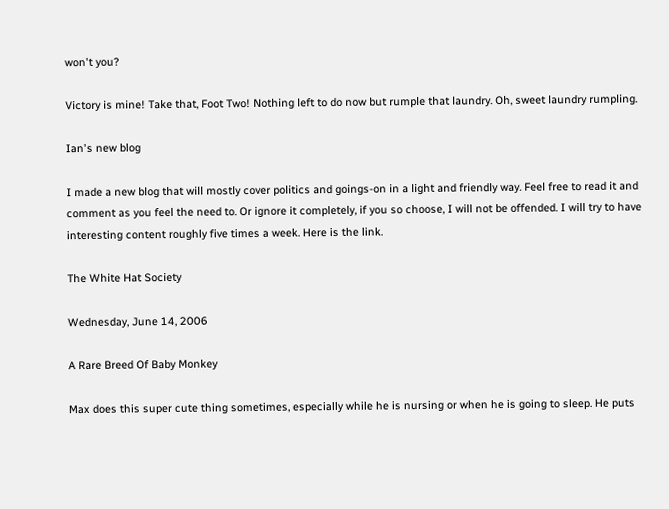won't you?

Victory is mine! Take that, Foot Two! Nothing left to do now but rumple that laundry. Oh, sweet laundry rumpling.

Ian's new blog

I made a new blog that will mostly cover politics and goings-on in a light and friendly way. Feel free to read it and comment as you feel the need to. Or ignore it completely, if you so choose, I will not be offended. I will try to have interesting content roughly five times a week. Here is the link.

The White Hat Society

Wednesday, June 14, 2006

A Rare Breed Of Baby Monkey

Max does this super cute thing sometimes, especially while he is nursing or when he is going to sleep. He puts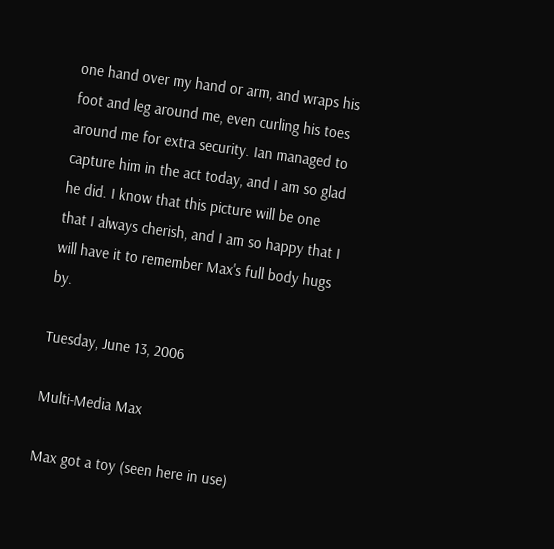one hand over my hand or arm, and wraps his foot and leg around me, even curling his toes around me for extra security. Ian managed to capture him in the act today, and I am so glad he did. I know that this picture will be one that I always cherish, and I am so happy that I will have it to remember Max's full body hugs by.

Tuesday, June 13, 2006

Multi-Media Max

Max got a toy (seen here in use)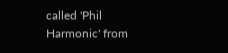called 'Phil Harmonic' from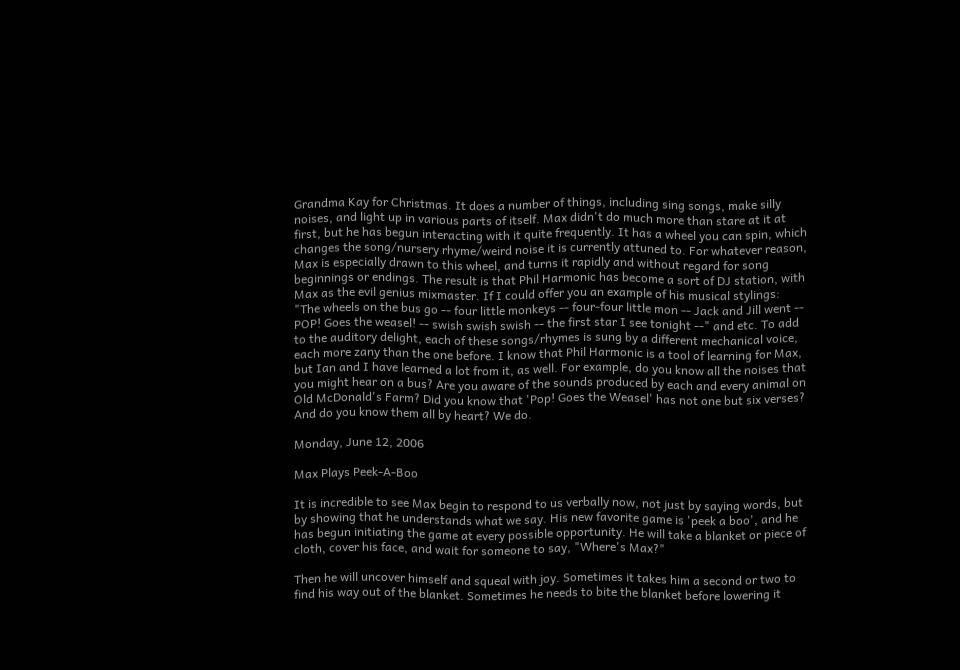Grandma Kay for Christmas. It does a number of things, including sing songs, make silly noises, and light up in various parts of itself. Max didn't do much more than stare at it at first, but he has begun interacting with it quite frequently. It has a wheel you can spin, which changes the song/nursery rhyme/weird noise it is currently attuned to. For whatever reason, Max is especially drawn to this wheel, and turns it rapidly and without regard for song beginnings or endings. The result is that Phil Harmonic has become a sort of DJ station, with Max as the evil genius mixmaster. If I could offer you an example of his musical stylings: "The wheels on the bus go -- four little monkeys -- four-four little mon -- Jack and Jill went -- POP! Goes the weasel! -- swish swish swish -- the first star I see tonight --" and etc. To add to the auditory delight, each of these songs/rhymes is sung by a different mechanical voice, each more zany than the one before. I know that Phil Harmonic is a tool of learning for Max, but Ian and I have learned a lot from it, as well. For example, do you know all the noises that you might hear on a bus? Are you aware of the sounds produced by each and every animal on Old McDonald's Farm? Did you know that 'Pop! Goes the Weasel' has not one but six verses? And do you know them all by heart? We do.

Monday, June 12, 2006

Max Plays Peek-A-Boo

It is incredible to see Max begin to respond to us verbally now, not just by saying words, but by showing that he understands what we say. His new favorite game is 'peek a boo', and he has begun initiating the game at every possible opportunity. He will take a blanket or piece of cloth, cover his face, and wait for someone to say, "Where's Max?"

Then he will uncover himself and squeal with joy. Sometimes it takes him a second or two to find his way out of the blanket. Sometimes he needs to bite the blanket before lowering it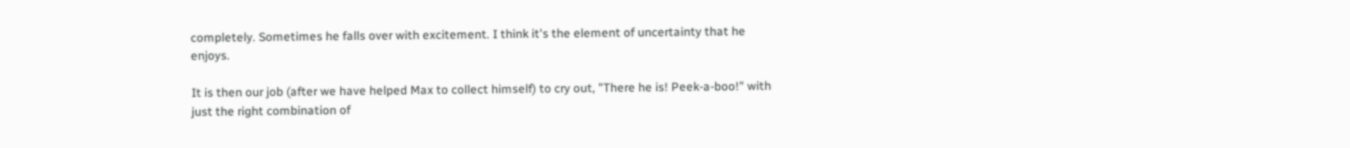completely. Sometimes he falls over with excitement. I think it's the element of uncertainty that he enjoys.

It is then our job (after we have helped Max to collect himself) to cry out, "There he is! Peek-a-boo!" with just the right combination of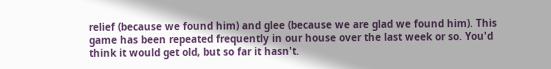relief (because we found him) and glee (because we are glad we found him). This game has been repeated frequently in our house over the last week or so. You'd think it would get old, but so far it hasn't.